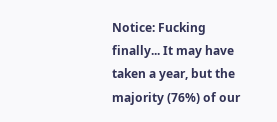Notice: Fucking finally... It may have taken a year, but the majority (76%) of our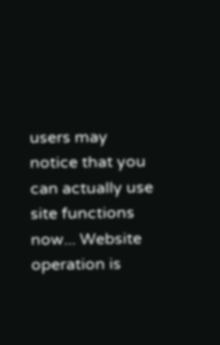users may notice that you can actually use site functions now... Website operation is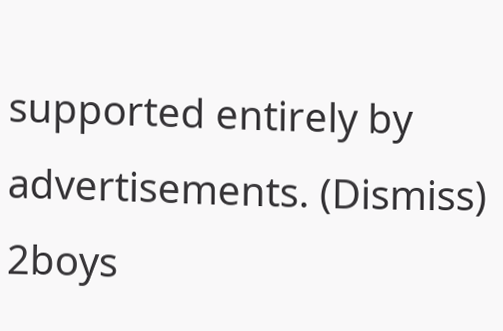supported entirely by advertisements. (Dismiss)
2boys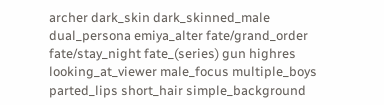archer dark_skin dark_skinned_male dual_persona emiya_alter fate/grand_order fate/stay_night fate_(series) gun highres looking_at_viewer male_focus multiple_boys parted_lips short_hair simple_background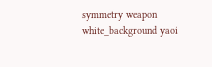symmetry weapon white_background yaoi